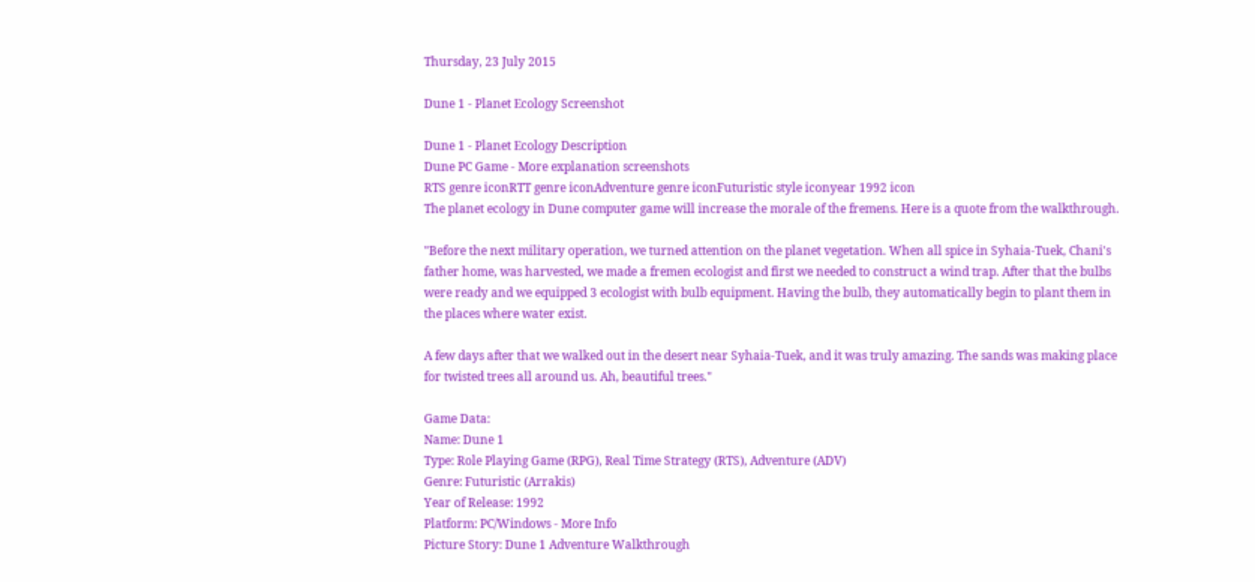Thursday, 23 July 2015

Dune 1 - Planet Ecology Screenshot

Dune 1 - Planet Ecology Description
Dune PC Game - More explanation screenshots
RTS genre iconRTT genre iconAdventure genre iconFuturistic style iconyear 1992 icon
The planet ecology in Dune computer game will increase the morale of the fremens. Here is a quote from the walkthrough.

"Before the next military operation, we turned attention on the planet vegetation. When all spice in Syhaia-Tuek, Chani's father home, was harvested, we made a fremen ecologist and first we needed to construct a wind trap. After that the bulbs were ready and we equipped 3 ecologist with bulb equipment. Having the bulb, they automatically begin to plant them in the places where water exist.

A few days after that we walked out in the desert near Syhaia-Tuek, and it was truly amazing. The sands was making place for twisted trees all around us. Ah, beautiful trees."

Game Data:
Name: Dune 1
Type: Role Playing Game (RPG), Real Time Strategy (RTS), Adventure (ADV)
Genre: Futuristic (Arrakis)
Year of Release: 1992
Platform: PC/Windows - More Info
Picture Story: Dune 1 Adventure Walkthrough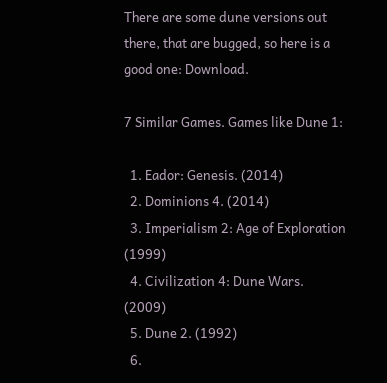There are some dune versions out there, that are bugged, so here is a good one: Download.

7 Similar Games. Games like Dune 1:

  1. Eador: Genesis. (2014)
  2. Dominions 4. (2014)
  3. Imperialism 2: Age of Exploration (1999)
  4. Civilization 4: Dune Wars. (2009)
  5. Dune 2. (1992)
  6.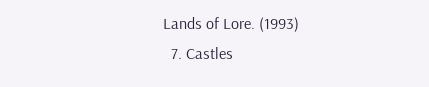Lands of Lore. (1993)
  7. Castles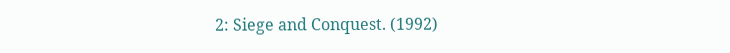2: Siege and Conquest. (1992)